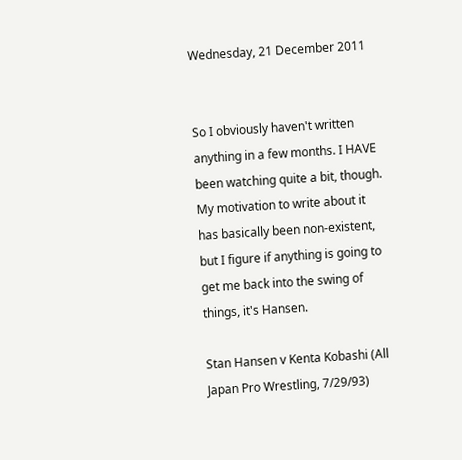Wednesday, 21 December 2011


So I obviously haven't written anything in a few months. I HAVE been watching quite a bit, though. My motivation to write about it has basically been non-existent, but I figure if anything is going to get me back into the swing of things, it's Hansen.

Stan Hansen v Kenta Kobashi (All Japan Pro Wrestling, 7/29/93)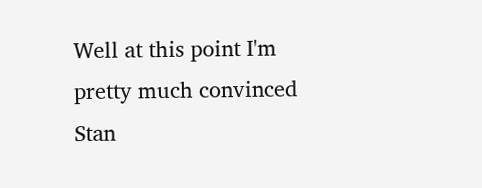Well at this point I'm pretty much convinced Stan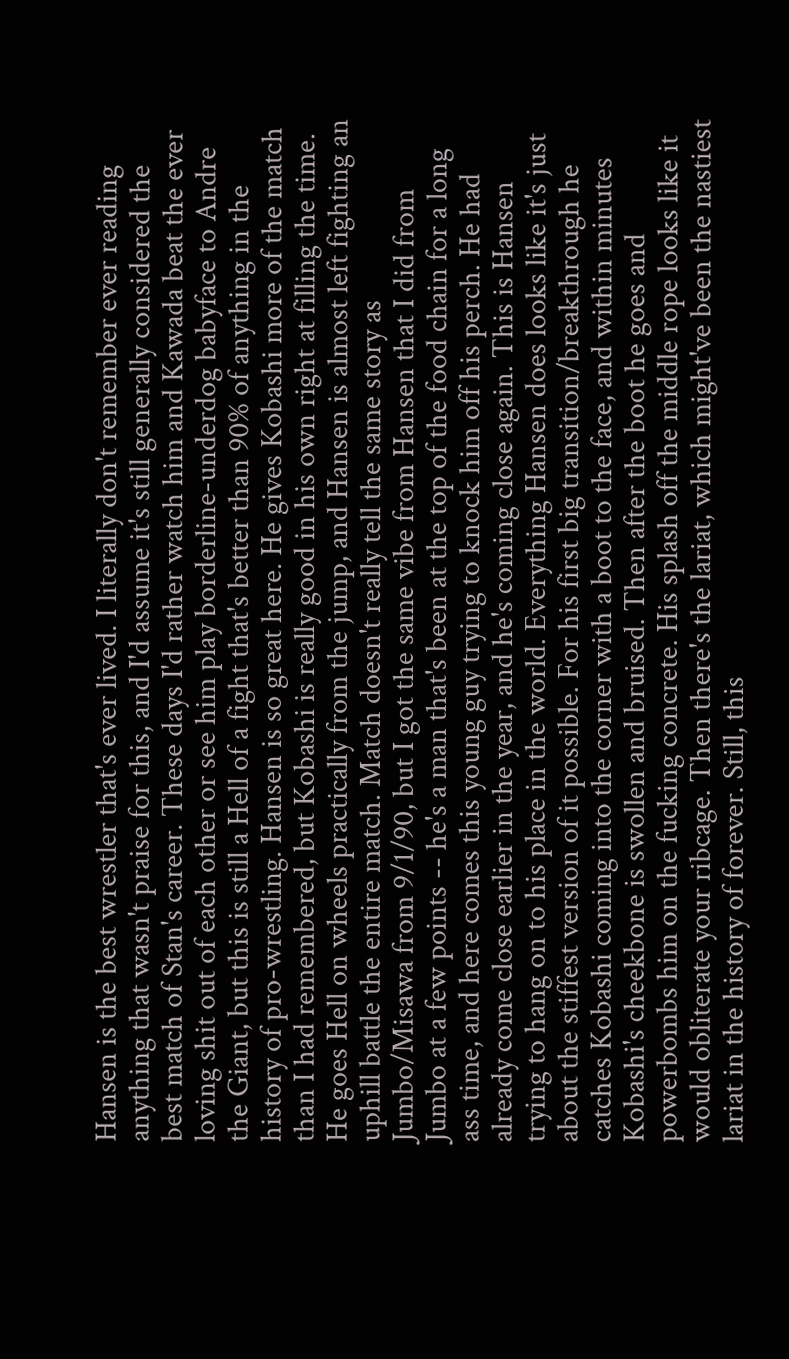Hansen is the best wrestler that's ever lived. I literally don't remember ever reading anything that wasn't praise for this, and I'd assume it's still generally considered the best match of Stan's career. These days I'd rather watch him and Kawada beat the ever loving shit out of each other or see him play borderline-underdog babyface to Andre the Giant, but this is still a Hell of a fight that's better than 90% of anything in the history of pro-wrestling. Hansen is so great here. He gives Kobashi more of the match than I had remembered, but Kobashi is really good in his own right at filling the time. He goes Hell on wheels practically from the jump, and Hansen is almost left fighting an uphill battle the entire match. Match doesn't really tell the same story as Jumbo/Misawa from 9/1/90, but I got the same vibe from Hansen that I did from Jumbo at a few points -- he's a man that's been at the top of the food chain for a long ass time, and here comes this young guy trying to knock him off his perch. He had already come close earlier in the year, and he's coming close again. This is Hansen trying to hang on to his place in the world. Everything Hansen does looks like it's just about the stiffest version of it possible. For his first big transition/breakthrough he catches Kobashi coming into the corner with a boot to the face, and within minutes Kobashi's cheekbone is swollen and bruised. Then after the boot he goes and powerbombs him on the fucking concrete. His splash off the middle rope looks like it would obliterate your ribcage. Then there's the lariat, which might've been the nastiest lariat in the history of forever. Still, this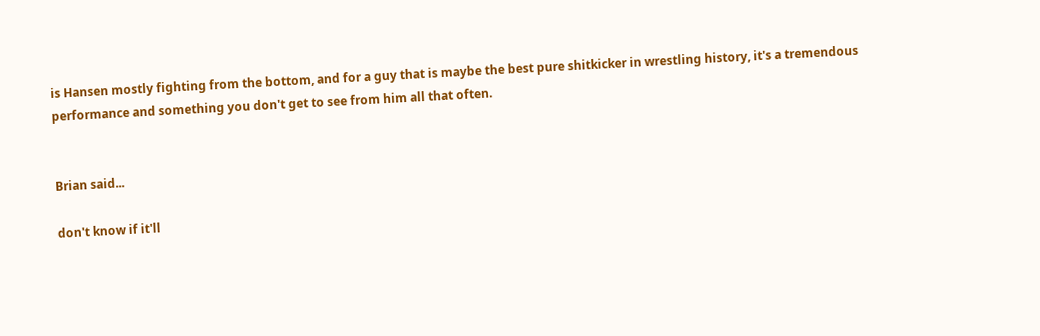is Hansen mostly fighting from the bottom, and for a guy that is maybe the best pure shitkicker in wrestling history, it's a tremendous performance and something you don't get to see from him all that often.


Brian said...

don't know if it'll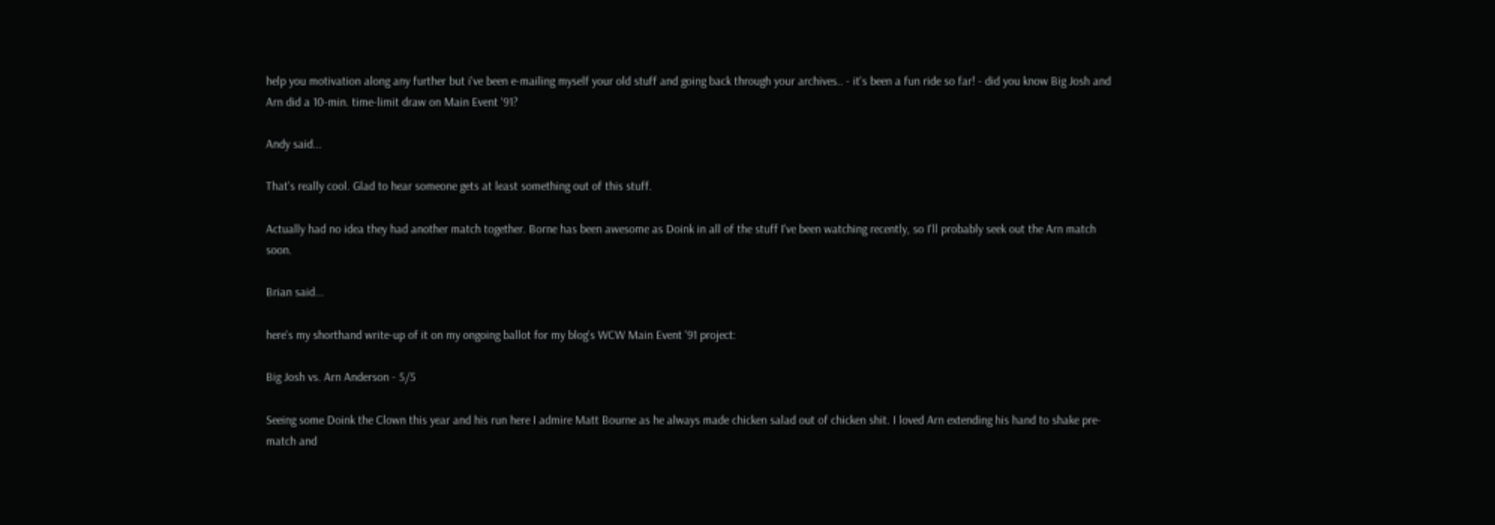help you motivation along any further but i've been e-mailing myself your old stuff and going back through your archives.. - it's been a fun ride so far! - did you know Big Josh and Arn did a 10-min. time-limit draw on Main Event '91?

Andy said...

That's really cool. Glad to hear someone gets at least something out of this stuff.

Actually had no idea they had another match together. Borne has been awesome as Doink in all of the stuff I've been watching recently, so I'll probably seek out the Arn match soon.

Brian said...

here's my shorthand write-up of it on my ongoing ballot for my blog's WCW Main Event '91 project:

Big Josh vs. Arn Anderson - 5/5

Seeing some Doink the Clown this year and his run here I admire Matt Bourne as he always made chicken salad out of chicken shit. I loved Arn extending his hand to shake pre-match and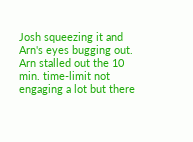Josh squeezing it and Arn's eyes bugging out. Arn stalled out the 10 min. time-limit not engaging a lot but there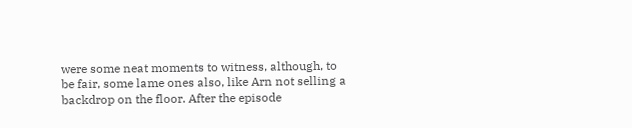were some neat moments to witness, although, to be fair, some lame ones also, like Arn not selling a backdrop on the floor. After the episode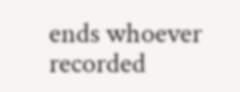ends whoever recorded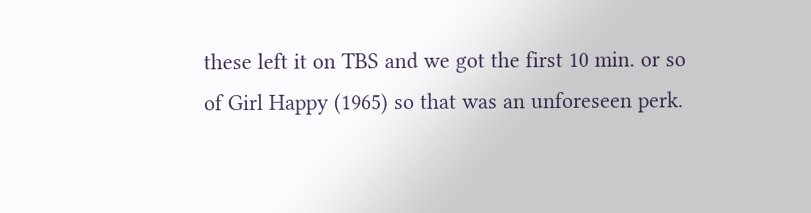these left it on TBS and we got the first 10 min. or so of Girl Happy (1965) so that was an unforeseen perk.